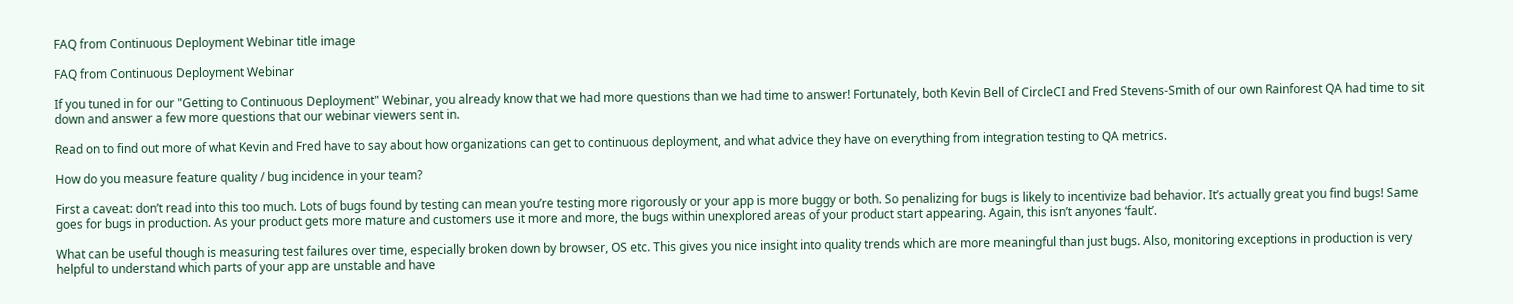FAQ from Continuous Deployment Webinar title image

FAQ from Continuous Deployment Webinar

If you tuned in for our "Getting to Continuous Deployment" Webinar, you already know that we had more questions than we had time to answer! Fortunately, both Kevin Bell of CircleCI and Fred Stevens-Smith of our own Rainforest QA had time to sit down and answer a few more questions that our webinar viewers sent in.

Read on to find out more of what Kevin and Fred have to say about how organizations can get to continuous deployment, and what advice they have on everything from integration testing to QA metrics.

How do you measure feature quality / bug incidence in your team?

First a caveat: don’t read into this too much. Lots of bugs found by testing can mean you’re testing more rigorously or your app is more buggy or both. So penalizing for bugs is likely to incentivize bad behavior. It’s actually great you find bugs! Same goes for bugs in production. As your product gets more mature and customers use it more and more, the bugs within unexplored areas of your product start appearing. Again, this isn’t anyones ‘fault’.

What can be useful though is measuring test failures over time, especially broken down by browser, OS etc. This gives you nice insight into quality trends which are more meaningful than just bugs. Also, monitoring exceptions in production is very helpful to understand which parts of your app are unstable and have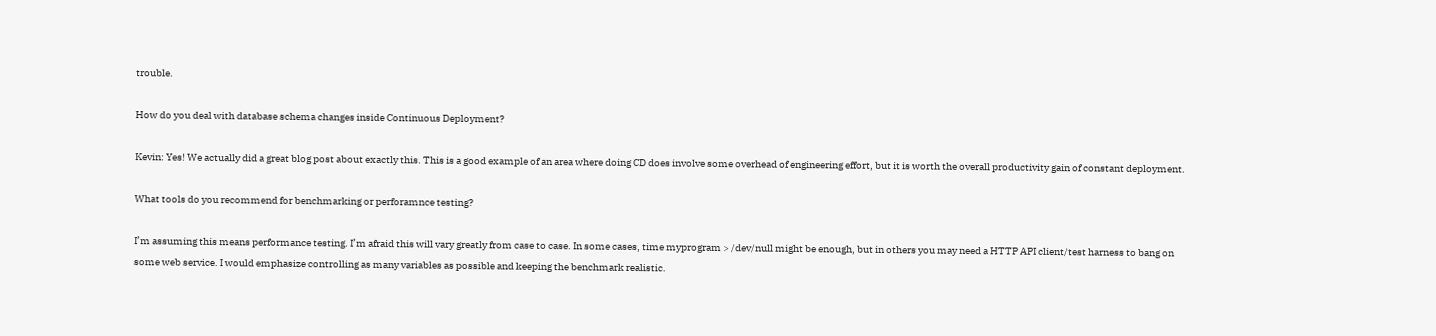trouble.

How do you deal with database schema changes inside Continuous Deployment?

Kevin: Yes! We actually did a great blog post about exactly this. This is a good example of an area where doing CD does involve some overhead of engineering effort, but it is worth the overall productivity gain of constant deployment.

What tools do you recommend for benchmarking or perforamnce testing?

I’m assuming this means performance testing. I’m afraid this will vary greatly from case to case. In some cases, time myprogram > /dev/null might be enough, but in others you may need a HTTP API client/test harness to bang on some web service. I would emphasize controlling as many variables as possible and keeping the benchmark realistic.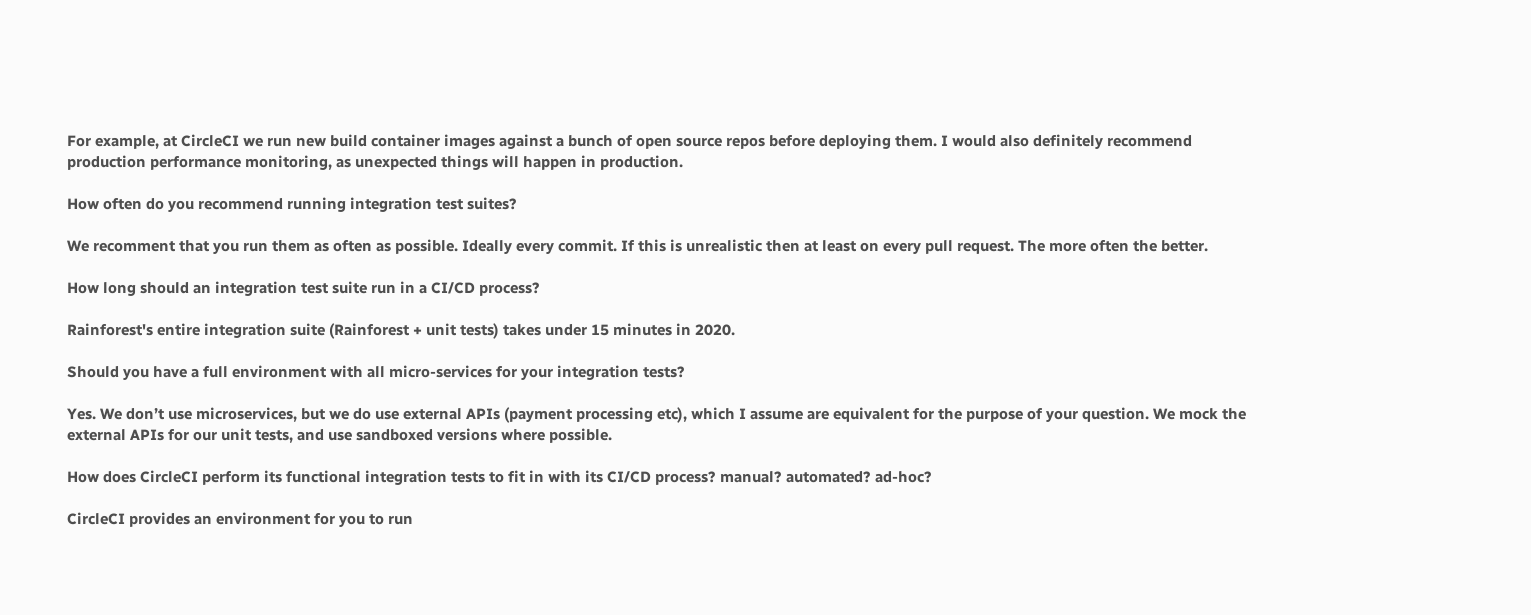For example, at CircleCI we run new build container images against a bunch of open source repos before deploying them. I would also definitely recommend production performance monitoring, as unexpected things will happen in production.

How often do you recommend running integration test suites?

We recomment that you run them as often as possible. Ideally every commit. If this is unrealistic then at least on every pull request. The more often the better.

How long should an integration test suite run in a CI/CD process?

Rainforest's entire integration suite (Rainforest + unit tests) takes under 15 minutes in 2020.

Should you have a full environment with all micro-services for your integration tests?

Yes. We don’t use microservices, but we do use external APIs (payment processing etc), which I assume are equivalent for the purpose of your question. We mock the external APIs for our unit tests, and use sandboxed versions where possible.

How does CircleCI perform its functional integration tests to fit in with its CI/CD process? manual? automated? ad-hoc?

CircleCI provides an environment for you to run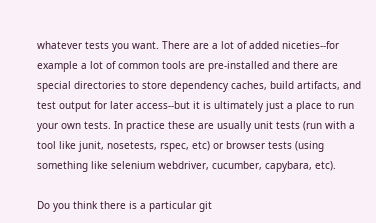whatever tests you want. There are a lot of added niceties--for example a lot of common tools are pre-installed and there are special directories to store dependency caches, build artifacts, and test output for later access--but it is ultimately just a place to run your own tests. In practice these are usually unit tests (run with a tool like junit, nosetests, rspec, etc) or browser tests (using something like selenium webdriver, cucumber, capybara, etc).

Do you think there is a particular git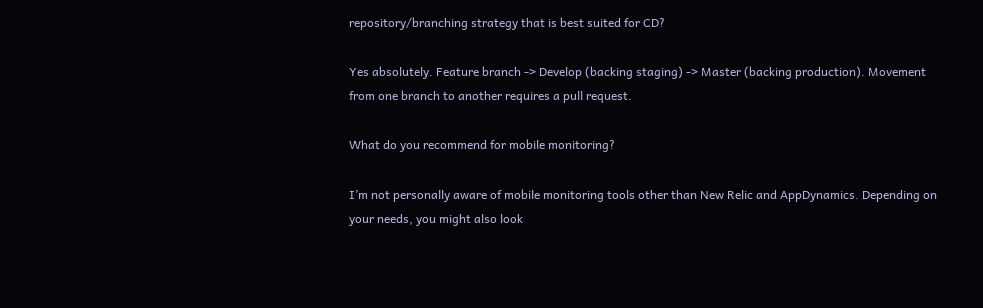repository/branching strategy that is best suited for CD?

Yes absolutely. Feature branch -> Develop (backing staging) -> Master (backing production). Movement from one branch to another requires a pull request.

What do you recommend for mobile monitoring?

I’m not personally aware of mobile monitoring tools other than New Relic and AppDynamics. Depending on your needs, you might also look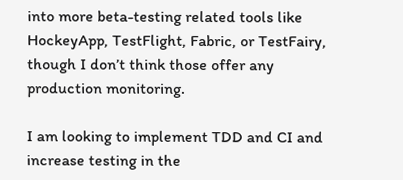into more beta-testing related tools like HockeyApp, TestFlight, Fabric, or TestFairy, though I don’t think those offer any production monitoring.

I am looking to implement TDD and CI and increase testing in the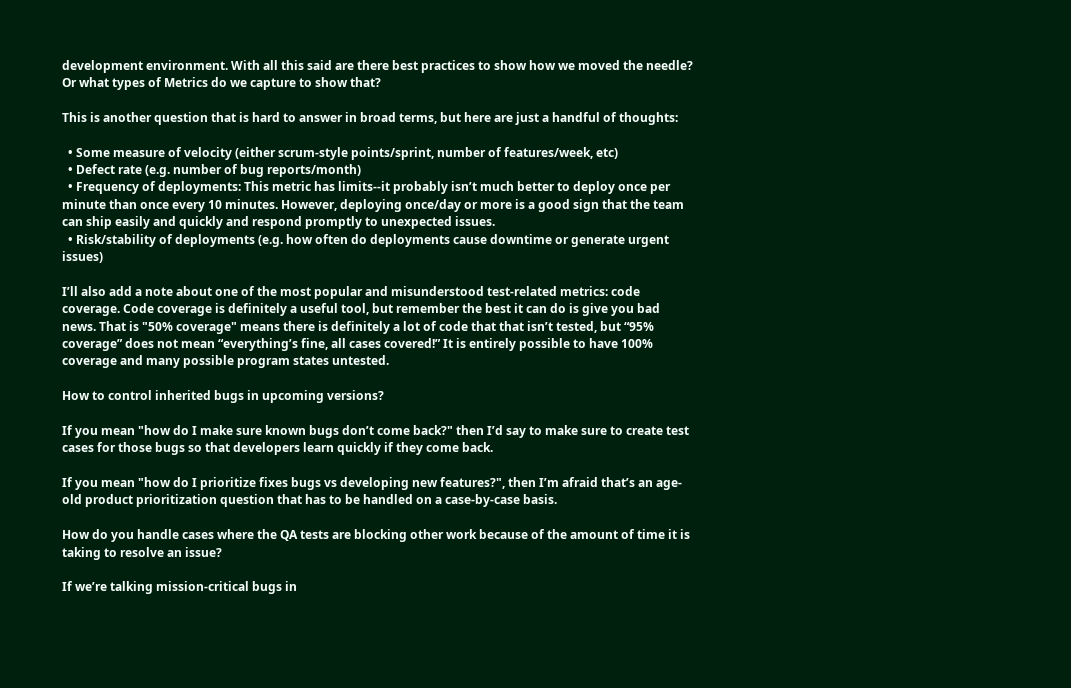development environment. With all this said are there best practices to show how we moved the needle? Or what types of Metrics do we capture to show that?

This is another question that is hard to answer in broad terms, but here are just a handful of thoughts:

  • Some measure of velocity (either scrum-style points/sprint, number of features/week, etc)
  • Defect rate (e.g. number of bug reports/month)
  • Frequency of deployments: This metric has limits--it probably isn’t much better to deploy once per minute than once every 10 minutes. However, deploying once/day or more is a good sign that the team can ship easily and quickly and respond promptly to unexpected issues.
  • Risk/stability of deployments (e.g. how often do deployments cause downtime or generate urgent issues)

I’ll also add a note about one of the most popular and misunderstood test-related metrics: code coverage. Code coverage is definitely a useful tool, but remember the best it can do is give you bad news. That is "50% coverage" means there is definitely a lot of code that that isn’t tested, but “95% coverage” does not mean “everything’s fine, all cases covered!” It is entirely possible to have 100% coverage and many possible program states untested.

How to control inherited bugs in upcoming versions?

If you mean "how do I make sure known bugs don’t come back?" then I’d say to make sure to create test cases for those bugs so that developers learn quickly if they come back.

If you mean "how do I prioritize fixes bugs vs developing new features?", then I’m afraid that’s an age-old product prioritization question that has to be handled on a case-by-case basis.

How do you handle cases where the QA tests are blocking other work because of the amount of time it is taking to resolve an issue?

If we’re talking mission-critical bugs in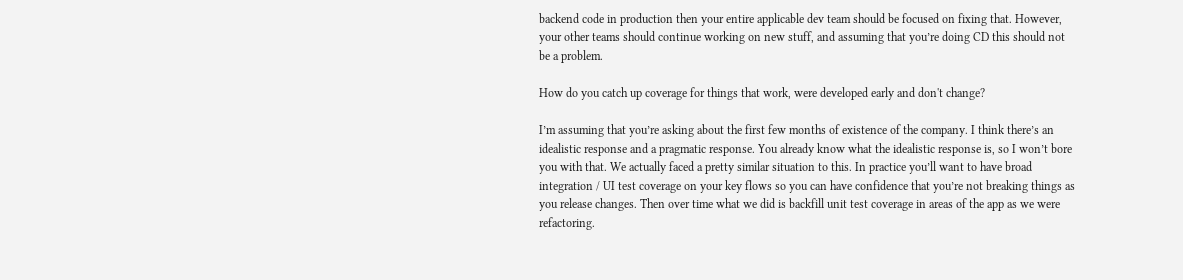backend code in production then your entire applicable dev team should be focused on fixing that. However, your other teams should continue working on new stuff, and assuming that you’re doing CD this should not be a problem.

How do you catch up coverage for things that work, were developed early and don't change?

I’m assuming that you’re asking about the first few months of existence of the company. I think there’s an idealistic response and a pragmatic response. You already know what the idealistic response is, so I won’t bore you with that. We actually faced a pretty similar situation to this. In practice you’ll want to have broad integration / UI test coverage on your key flows so you can have confidence that you’re not breaking things as you release changes. Then over time what we did is backfill unit test coverage in areas of the app as we were refactoring.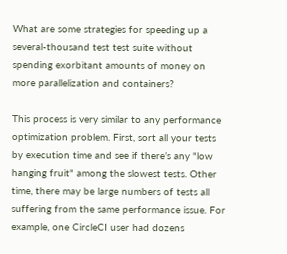What are some strategies for speeding up a several-thousand test test suite without spending exorbitant amounts of money on more parallelization and containers?

This process is very similar to any performance optimization problem. First, sort all your tests by execution time and see if there’s any "low hanging fruit" among the slowest tests. Other time, there may be large numbers of tests all suffering from the same performance issue. For example, one CircleCI user had dozens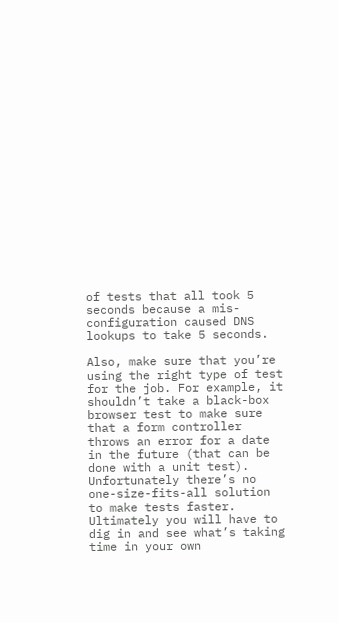of tests that all took 5 seconds because a mis-configuration caused DNS lookups to take 5 seconds.

Also, make sure that you’re using the right type of test for the job. For example, it shouldn’t take a black-box browser test to make sure that a form controller throws an error for a date in the future (that can be done with a unit test). Unfortunately there’s no one-size-fits-all solution to make tests faster. Ultimately you will have to dig in and see what’s taking time in your own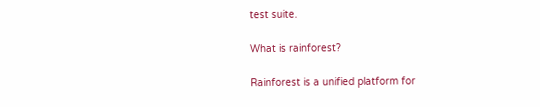test suite.

What is rainforest?

Rainforest is a unified platform for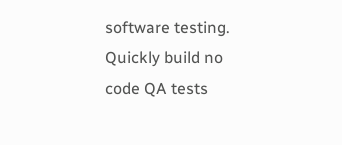software testing. Quickly build no code QA tests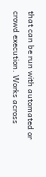that can be run with automated or crowd execution. Works across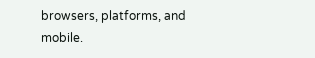browsers, platforms, and mobile.